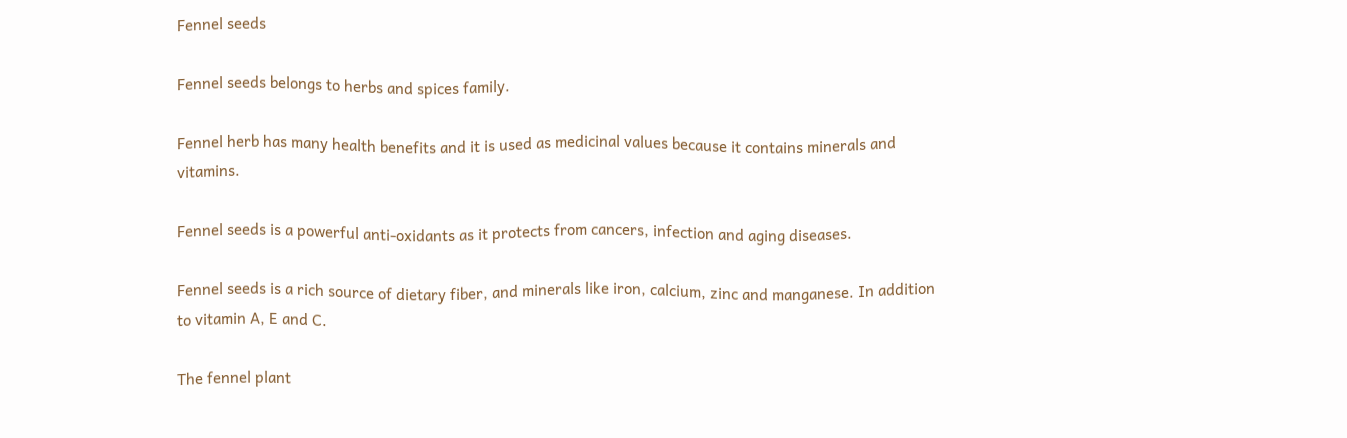Fennel seeds

Fennel seeds belongs to herbs and spices family.

Fennel herb has many health benefits and it is used as medicinal values because it contains minerals and vitamins.

Fennel seeds is a powerful anti-oxidants as it protects from cancers, infection and aging diseases.

Fennel seeds is a rich source of dietary fiber, and minerals like iron, calcium, zinc and manganese. In addition to vitamin A, E and C.

The fennel plant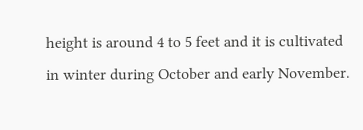height is around 4 to 5 feet and it is cultivated in winter during October and early November.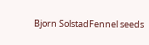Bjorn SolstadFennel seeds